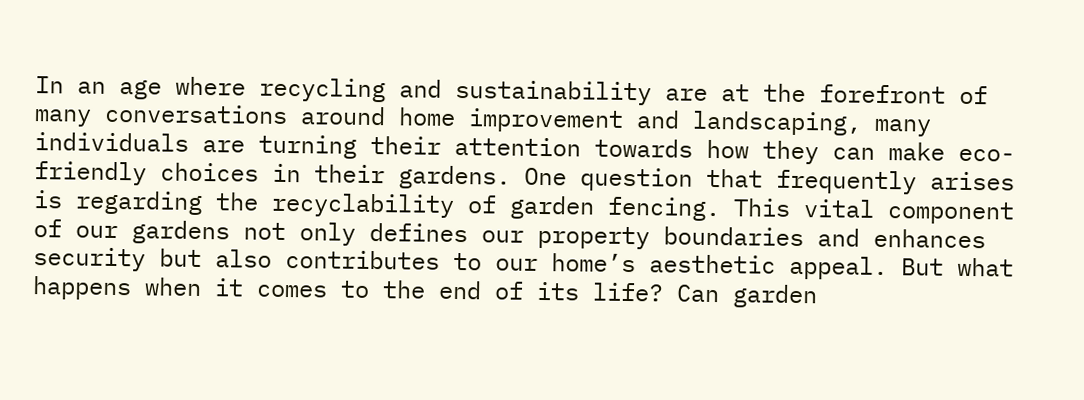In an age where recycling and sustainability are at the forefront of many conversations around home improvement and landscaping, many individuals are turning their attention towards how they can make eco-friendly choices in their gardens. One question that frequently arises is regarding the recyclability of garden fencing. This vital component of our gardens not only defines our property boundaries and enhances security but also contributes to our home’s aesthetic appeal. But what happens when it comes to the end of its life? Can garden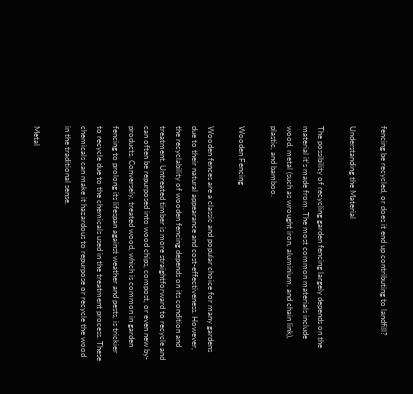fencing be recycled, or does it end up contributing to landfill?

Understanding the Material

The possibility of recycling garden fencing largely depends on the material it's made from. The most common materials include wood, metal (such as wrought iron, aluminium, and chain link), plastic, and bamboo.

Wooden Fencing

Wooden fences are a classic and popular choice for many gardens due to their natural appearance and cost-effectiveness. However, the recyclability of wooden fencing depends on its condition and treatment. Untreated timber is more straightforward to recycle and can often be repurposed into wood chips, compost, or even new by-products. Conversely, treated wood, which is common in garden fencing to prolong its lifespan against weather and pests, is trickier to recycle due to the chemicals used in the treatment process. These chemicals can make it hazardous to repurpose or recycle the wood in the traditional sense.

Metal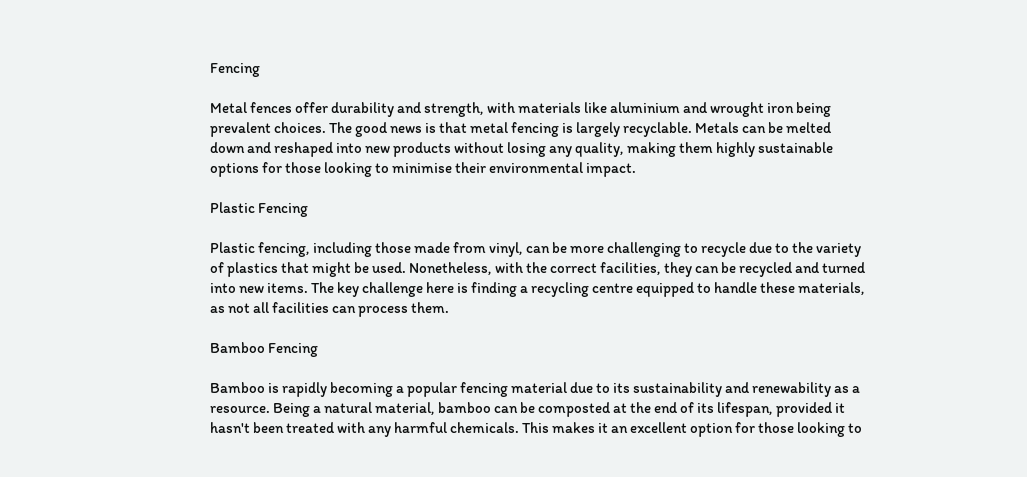Fencing

Metal fences offer durability and strength, with materials like aluminium and wrought iron being prevalent choices. The good news is that metal fencing is largely recyclable. Metals can be melted down and reshaped into new products without losing any quality, making them highly sustainable options for those looking to minimise their environmental impact.

Plastic Fencing

Plastic fencing, including those made from vinyl, can be more challenging to recycle due to the variety of plastics that might be used. Nonetheless, with the correct facilities, they can be recycled and turned into new items. The key challenge here is finding a recycling centre equipped to handle these materials, as not all facilities can process them.

Bamboo Fencing

Bamboo is rapidly becoming a popular fencing material due to its sustainability and renewability as a resource. Being a natural material, bamboo can be composted at the end of its lifespan, provided it hasn't been treated with any harmful chemicals. This makes it an excellent option for those looking to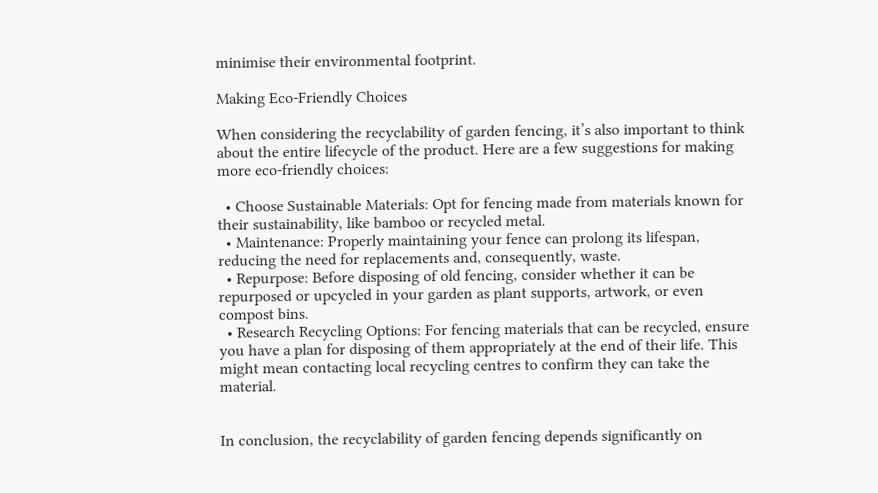minimise their environmental footprint.

Making Eco-Friendly Choices

When considering the recyclability of garden fencing, it’s also important to think about the entire lifecycle of the product. Here are a few suggestions for making more eco-friendly choices:

  • Choose Sustainable Materials: Opt for fencing made from materials known for their sustainability, like bamboo or recycled metal.
  • Maintenance: Properly maintaining your fence can prolong its lifespan, reducing the need for replacements and, consequently, waste.
  • Repurpose: Before disposing of old fencing, consider whether it can be repurposed or upcycled in your garden as plant supports, artwork, or even compost bins.
  • Research Recycling Options: For fencing materials that can be recycled, ensure you have a plan for disposing of them appropriately at the end of their life. This might mean contacting local recycling centres to confirm they can take the material.


In conclusion, the recyclability of garden fencing depends significantly on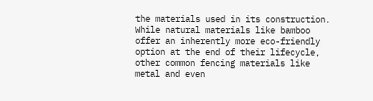the materials used in its construction. While natural materials like bamboo offer an inherently more eco-friendly option at the end of their lifecycle, other common fencing materials like metal and even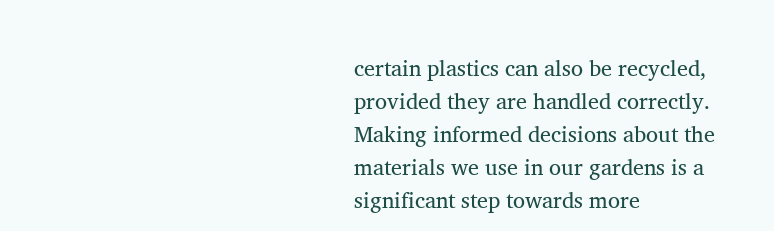certain plastics can also be recycled, provided they are handled correctly. Making informed decisions about the materials we use in our gardens is a significant step towards more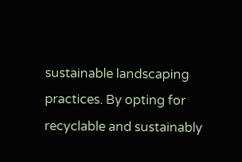sustainable landscaping practices. By opting for recyclable and sustainably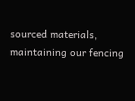sourced materials, maintaining our fencing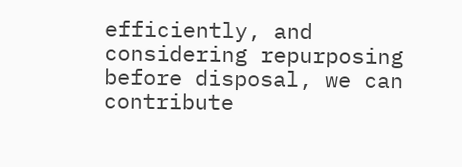efficiently, and considering repurposing before disposal, we can contribute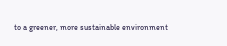to a greener, more sustainable environment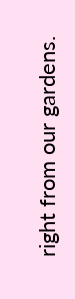right from our gardens.